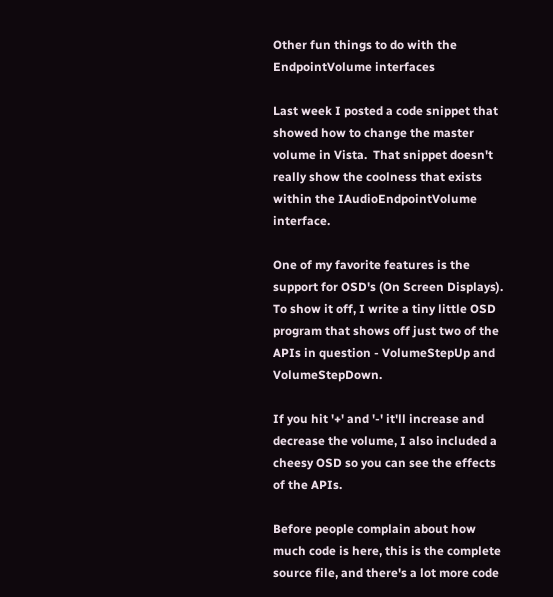Other fun things to do with the EndpointVolume interfaces

Last week I posted a code snippet that showed how to change the master volume in Vista.  That snippet doesn't really show the coolness that exists within the IAudioEndpointVolume interface.

One of my favorite features is the support for OSD's (On Screen Displays).  To show it off, I write a tiny little OSD program that shows off just two of the APIs in question - VolumeStepUp and VolumeStepDown.

If you hit '+' and '-' it'll increase and decrease the volume, I also included a cheesy OSD so you can see the effects of the APIs.

Before people complain about how much code is here, this is the complete source file, and there's a lot more code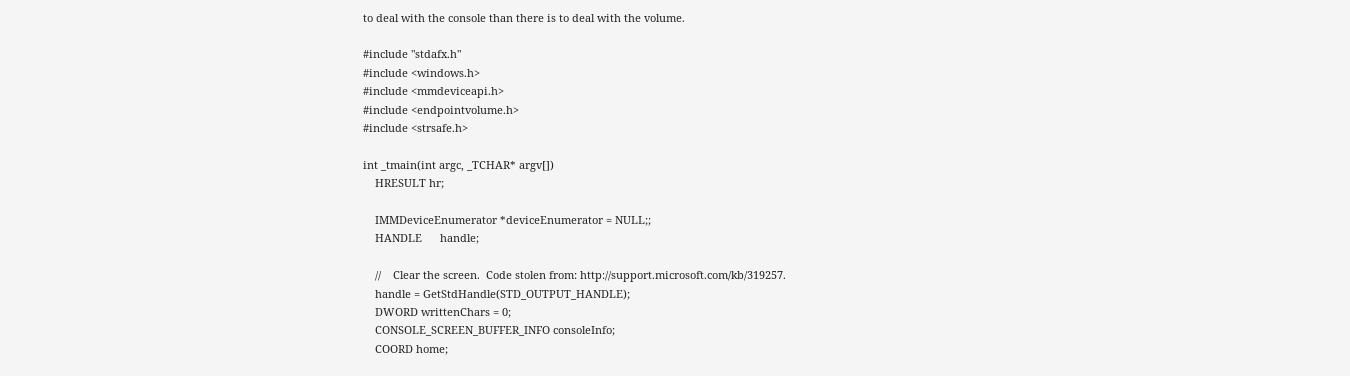to deal with the console than there is to deal with the volume.

#include "stdafx.h"
#include <windows.h>
#include <mmdeviceapi.h>
#include <endpointvolume.h>
#include <strsafe.h>

int _tmain(int argc, _TCHAR* argv[])
    HRESULT hr;

    IMMDeviceEnumerator *deviceEnumerator = NULL;;
    HANDLE      handle;

    //    Clear the screen.  Code stolen from: http://support.microsoft.com/kb/319257.
    handle = GetStdHandle(STD_OUTPUT_HANDLE);
    DWORD writtenChars = 0;
    CONSOLE_SCREEN_BUFFER_INFO consoleInfo;
    COORD home;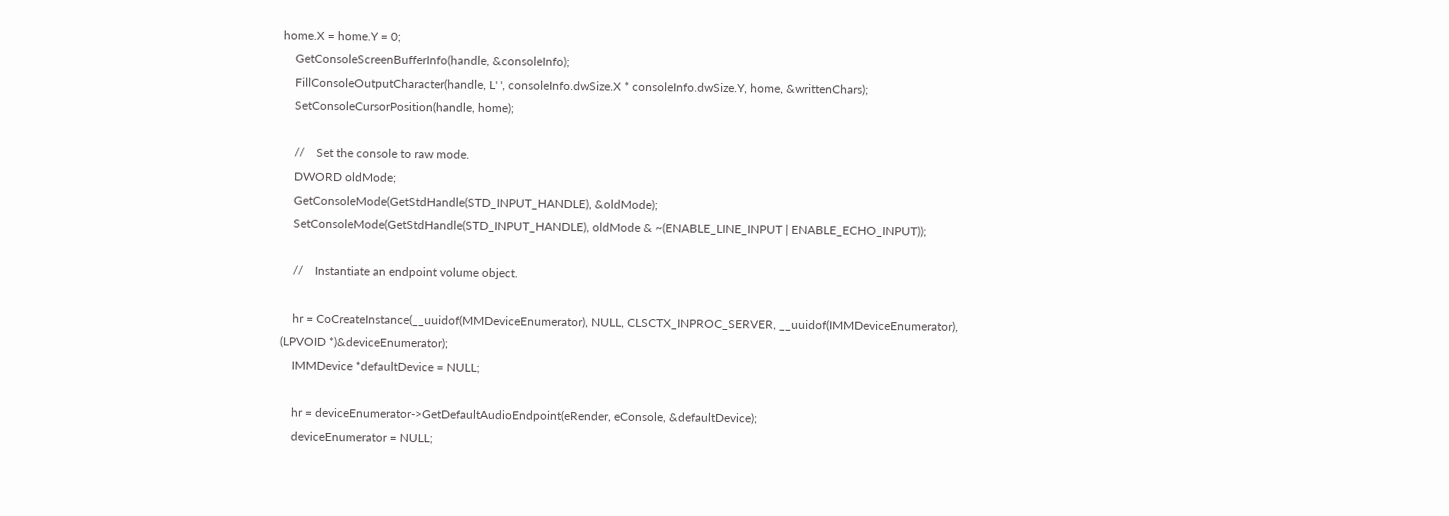home.X = home.Y = 0;
    GetConsoleScreenBufferInfo(handle, &consoleInfo);
    FillConsoleOutputCharacter(handle, L' ', consoleInfo.dwSize.X * consoleInfo.dwSize.Y, home, &writtenChars);
    SetConsoleCursorPosition(handle, home);

    //    Set the console to raw mode.
    DWORD oldMode;
    GetConsoleMode(GetStdHandle(STD_INPUT_HANDLE), &oldMode);
    SetConsoleMode(GetStdHandle(STD_INPUT_HANDLE), oldMode & ~(ENABLE_LINE_INPUT | ENABLE_ECHO_INPUT));

    //    Instantiate an endpoint volume object.

    hr = CoCreateInstance(__uuidof(MMDeviceEnumerator), NULL, CLSCTX_INPROC_SERVER, __uuidof(IMMDeviceEnumerator), (LPVOID *)&deviceEnumerator);
    IMMDevice *defaultDevice = NULL;

    hr = deviceEnumerator->GetDefaultAudioEndpoint(eRender, eConsole, &defaultDevice);
    deviceEnumerator = NULL;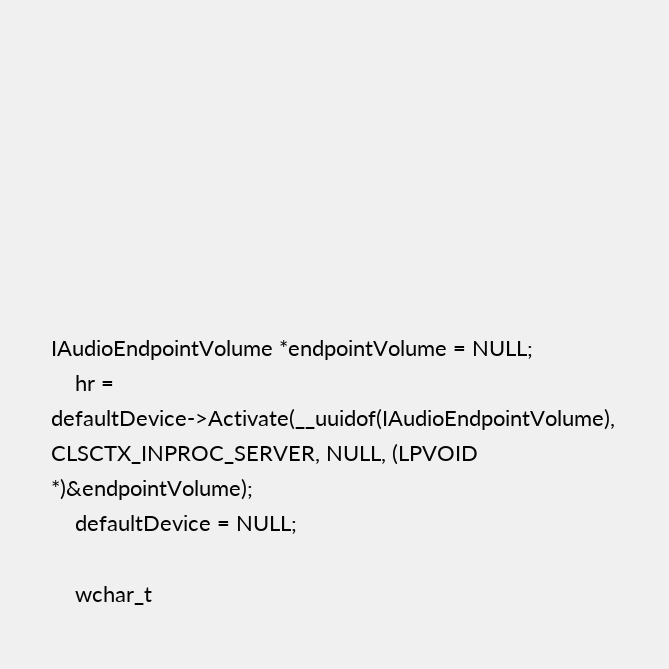IAudioEndpointVolume *endpointVolume = NULL;
    hr = defaultDevice->Activate(__uuidof(IAudioEndpointVolume), CLSCTX_INPROC_SERVER, NULL, (LPVOID *)&endpointVolume);
    defaultDevice = NULL;

    wchar_t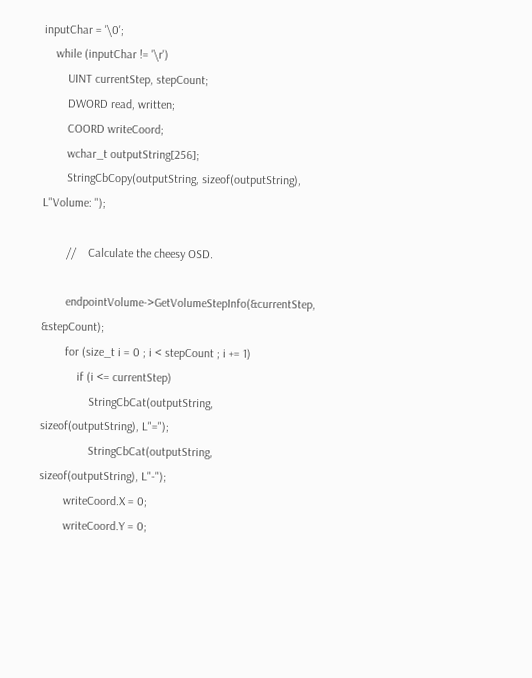inputChar = '\0';
    while (inputChar != '\r')
        UINT currentStep, stepCount;
        DWORD read, written;
        COORD writeCoord;
        wchar_t outputString[256];
        StringCbCopy(outputString, sizeof(outputString), L"Volume: ");

        //    Calculate the cheesy OSD.

        endpointVolume->GetVolumeStepInfo(&currentStep, &stepCount);
        for (size_t i = 0 ; i < stepCount ; i += 1)
            if (i <= currentStep)
                StringCbCat(outputString, sizeof(outputString), L"=");
                StringCbCat(outputString, sizeof(outputString), L"-");
        writeCoord.X = 0;
        writeCoord.Y = 0;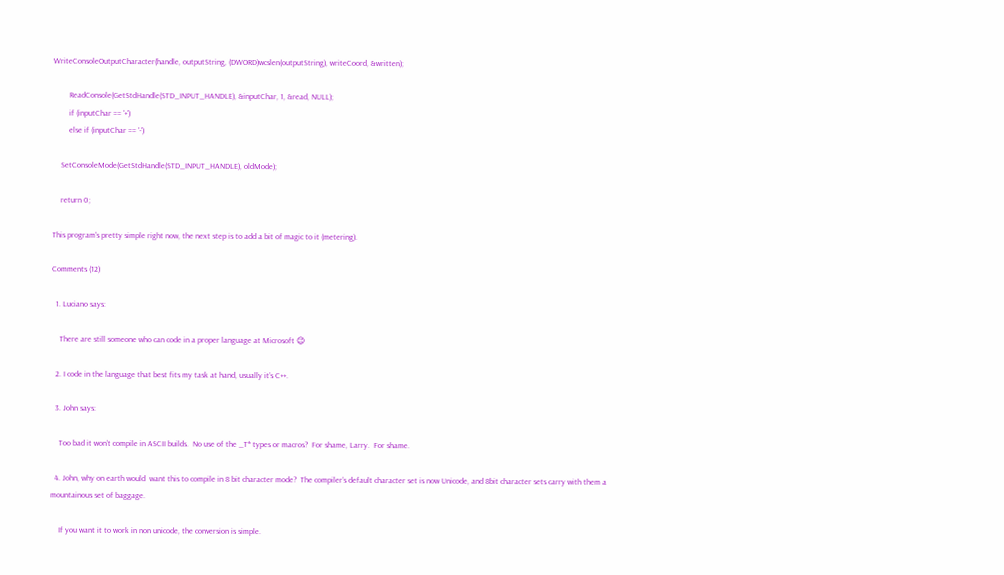WriteConsoleOutputCharacter(handle, outputString, (DWORD)wcslen(outputString), writeCoord, &written);

        ReadConsole(GetStdHandle(STD_INPUT_HANDLE), &inputChar, 1, &read, NULL);
        if (inputChar == '+')
        else if (inputChar == '-')

    SetConsoleMode(GetStdHandle(STD_INPUT_HANDLE), oldMode);

    return 0;

This program's pretty simple right now, the next step is to add a bit of magic to it (metering).

Comments (12)

  1. Luciano says:

    There are still someone who can code in a proper language at Microsoft 😉

  2. I code in the language that best fits my task at hand, usually it’s C++.

  3. John says:

    Too bad it won’t compile in ASCII builds.  No use of the _T* types or macros?  For shame, Larry.  For shame.

  4. John, why on earth would  want this to compile in 8 bit character mode?  The compiler’s default character set is now Unicode, and 8bit character sets carry with them a mountainous set of baggage.

    If you want it to work in non unicode, the conversion is simple.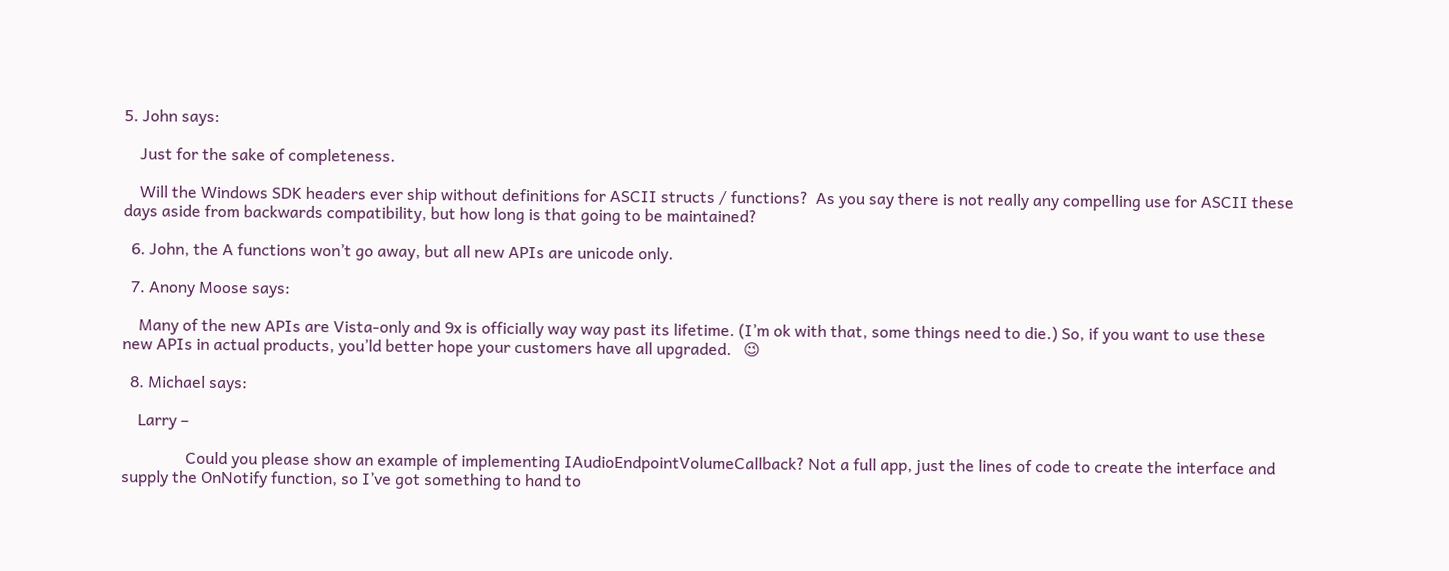5. John says:

    Just for the sake of completeness.

    Will the Windows SDK headers ever ship without definitions for ASCII structs / functions?  As you say there is not really any compelling use for ASCII these days aside from backwards compatibility, but how long is that going to be maintained?

  6. John, the A functions won’t go away, but all new APIs are unicode only.

  7. Anony Moose says:

    Many of the new APIs are Vista-only and 9x is officially way way past its lifetime. (I’m ok with that, some things need to die.) So, if you want to use these new APIs in actual products, you’ld better hope your customers have all upgraded.   😉

  8. Michael says:

    Larry –

                Could you please show an example of implementing IAudioEndpointVolumeCallback? Not a full app, just the lines of code to create the interface and supply the OnNotify function, so I’ve got something to hand to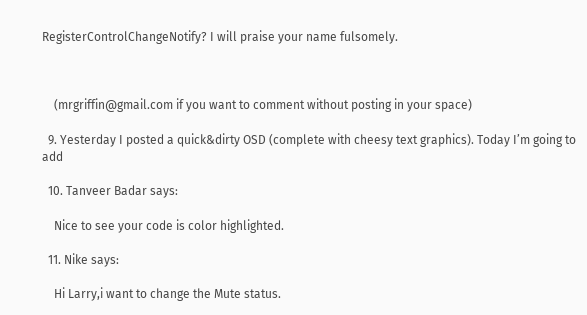RegisterControlChangeNotify? I will praise your name fulsomely.



    (mrgriffin@gmail.com if you want to comment without posting in your space)

  9. Yesterday I posted a quick&dirty OSD (complete with cheesy text graphics). Today I’m going to add

  10. Tanveer Badar says:

    Nice to see your code is color highlighted.

  11. Nike says:

    Hi Larry,i want to change the Mute status.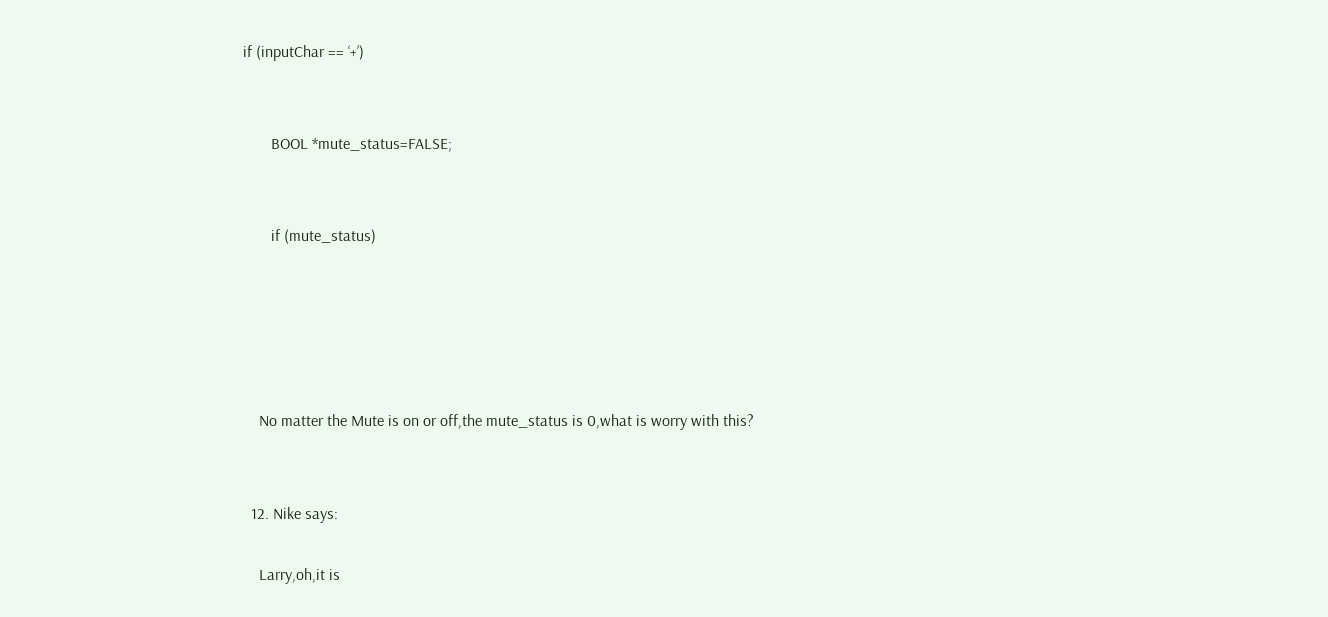if (inputChar == ‘+’)


       BOOL *mute_status=FALSE;


       if (mute_status)





    No matter the Mute is on or off,the mute_status is 0,what is worry with this?


  12. Nike says:

    Larry,oh,it is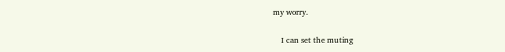my worry.

    I can set the muting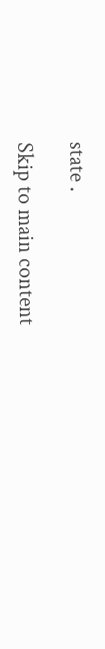state .

Skip to main content